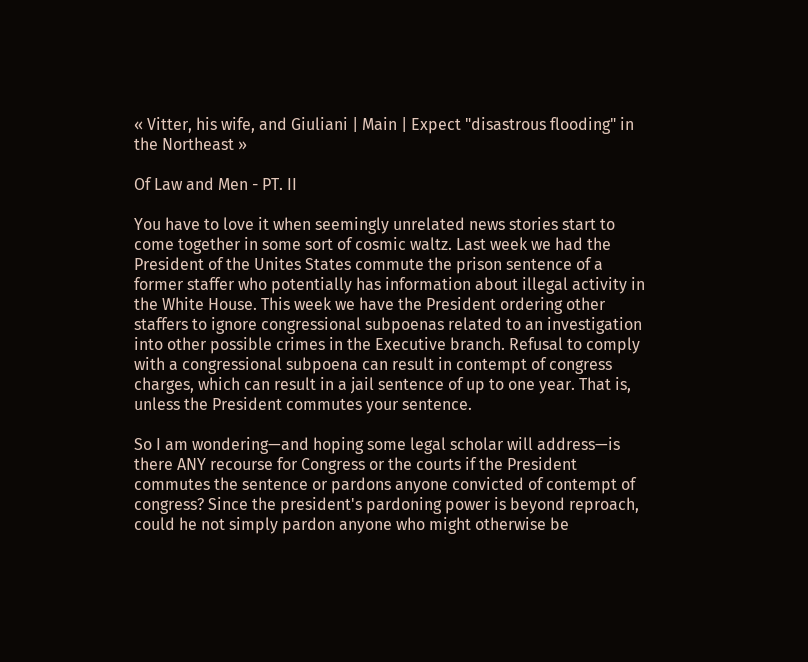« Vitter, his wife, and Giuliani | Main | Expect "disastrous flooding" in the Northeast »

Of Law and Men - PT. II

You have to love it when seemingly unrelated news stories start to come together in some sort of cosmic waltz. Last week we had the President of the Unites States commute the prison sentence of a former staffer who potentially has information about illegal activity in the White House. This week we have the President ordering other staffers to ignore congressional subpoenas related to an investigation into other possible crimes in the Executive branch. Refusal to comply with a congressional subpoena can result in contempt of congress charges, which can result in a jail sentence of up to one year. That is, unless the President commutes your sentence.

So I am wondering—and hoping some legal scholar will address—is there ANY recourse for Congress or the courts if the President commutes the sentence or pardons anyone convicted of contempt of congress? Since the president's pardoning power is beyond reproach, could he not simply pardon anyone who might otherwise be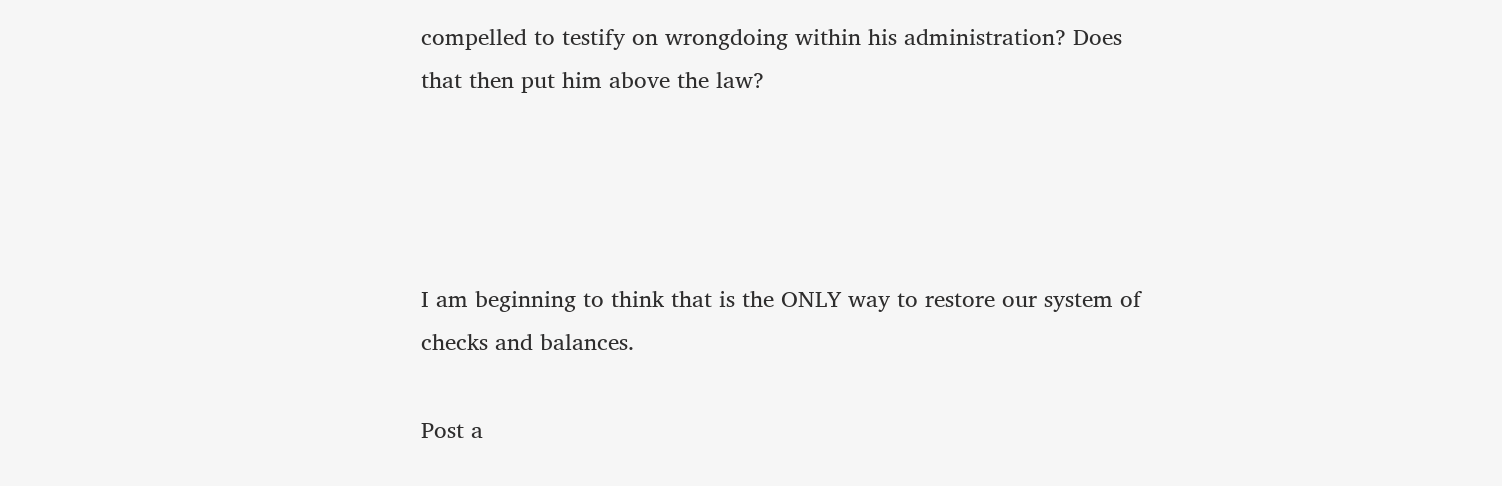compelled to testify on wrongdoing within his administration? Does that then put him above the law?




I am beginning to think that is the ONLY way to restore our system of checks and balances.

Post a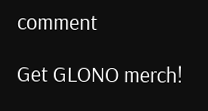comment

Get GLONO merch!